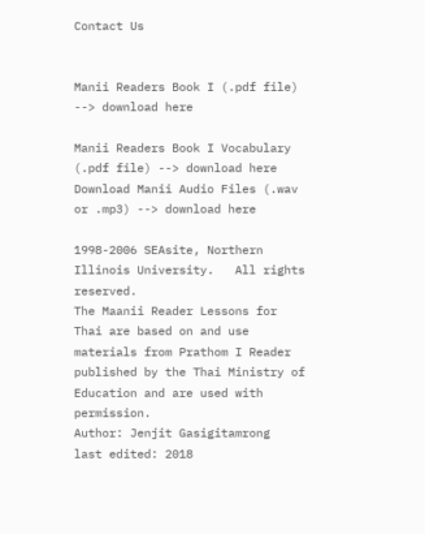Contact Us


Manii Readers Book I (.pdf file) --> download here

Manii Readers Book I Vocabulary (.pdf file) --> download here
Download Manii Audio Files (.wav or .mp3) --> download here

1998-2006 SEAsite, Northern Illinois University.   All rights reserved.
The Maanii Reader Lessons for Thai are based on and use materials from Prathom I Reader published by the Thai Ministry of Education and are used with permission.
Author: Jenjit Gasigitamrong
last edited: 2018